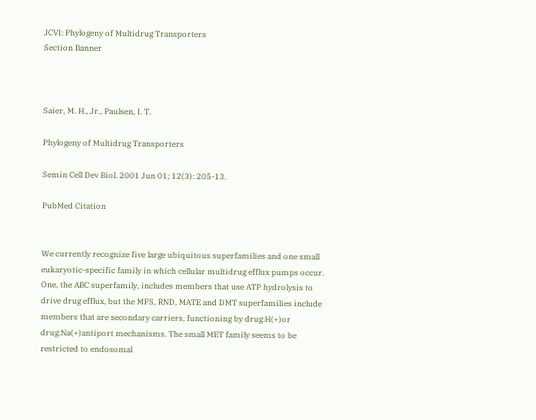JCVI: Phylogeny of Multidrug Transporters
Section Banner



Saier, M. H., Jr., Paulsen, I. T.

Phylogeny of Multidrug Transporters

Semin Cell Dev Biol. 2001 Jun 01; 12(3): 205-13.

PubMed Citation


We currently recognize five large ubiquitous superfamilies and one small eukaryotic-specific family in which cellular multidrug efflux pumps occur. One, the ABC superfamily, includes members that use ATP hydrolysis to drive drug efflux, but the MFS, RND, MATE and DMT superfamilies include members that are secondary carriers, functioning by drug:H(+)or drug:Na(+)antiport mechanisms. The small MET family seems to be restricted to endosomal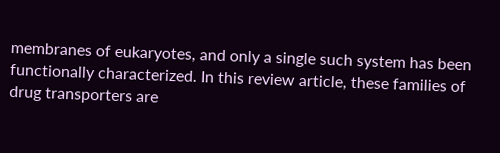membranes of eukaryotes, and only a single such system has been functionally characterized. In this review article, these families of drug transporters are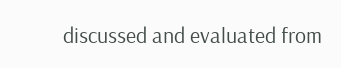discussed and evaluated from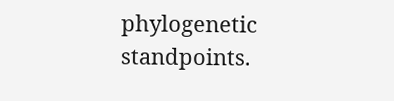phylogenetic standpoints.